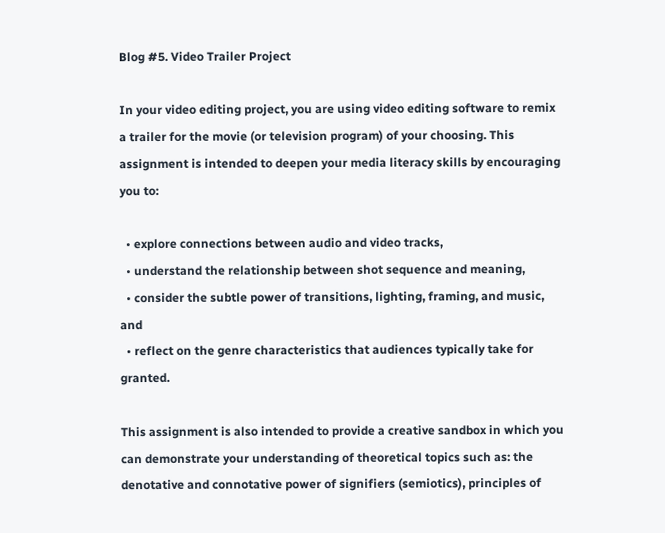Blog #5. Video Trailer Project

In your video editing project, you are using video editing software to remix a trailer for the movie (or television program) of your choosing. This assignment is intended to deepen your media literacy skills by encouraging you to:

  • explore connections between audio and video tracks,
  • understand the relationship between shot sequence and meaning,
  • consider the subtle power of transitions, lighting, framing, and music, and
  • reflect on the genre characteristics that audiences typically take for granted.

This assignment is also intended to provide a creative sandbox in which you can demonstrate your understanding of theoretical topics such as: the denotative and connotative power of signifiers (semiotics), principles of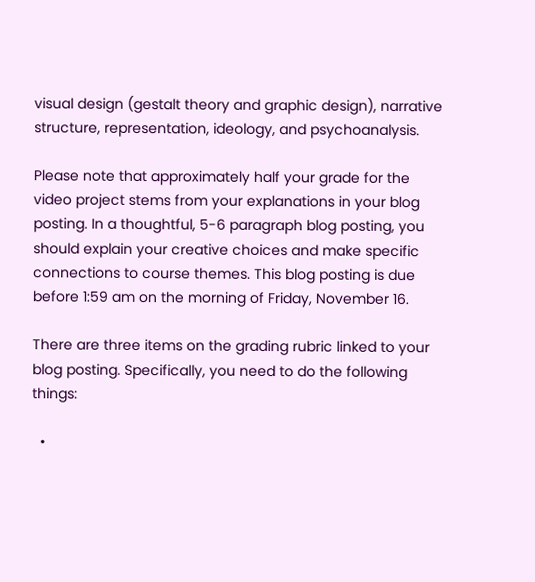visual design (gestalt theory and graphic design), narrative structure, representation, ideology, and psychoanalysis.

Please note that approximately half your grade for the video project stems from your explanations in your blog posting. In a thoughtful, 5-6 paragraph blog posting, you should explain your creative choices and make specific connections to course themes. This blog posting is due before 1:59 am on the morning of Friday, November 16.

There are three items on the grading rubric linked to your blog posting. Specifically, you need to do the following things:

  •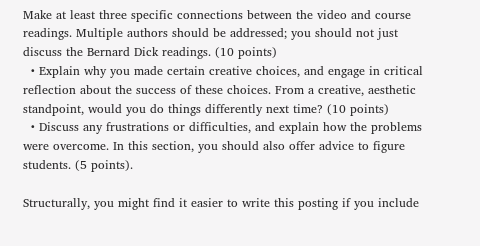Make at least three specific connections between the video and course readings. Multiple authors should be addressed; you should not just discuss the Bernard Dick readings. (10 points)
  • Explain why you made certain creative choices, and engage in critical reflection about the success of these choices. From a creative, aesthetic standpoint, would you do things differently next time? (10 points)
  • Discuss any frustrations or difficulties, and explain how the problems were overcome. In this section, you should also offer advice to figure students. (5 points).

Structurally, you might find it easier to write this posting if you include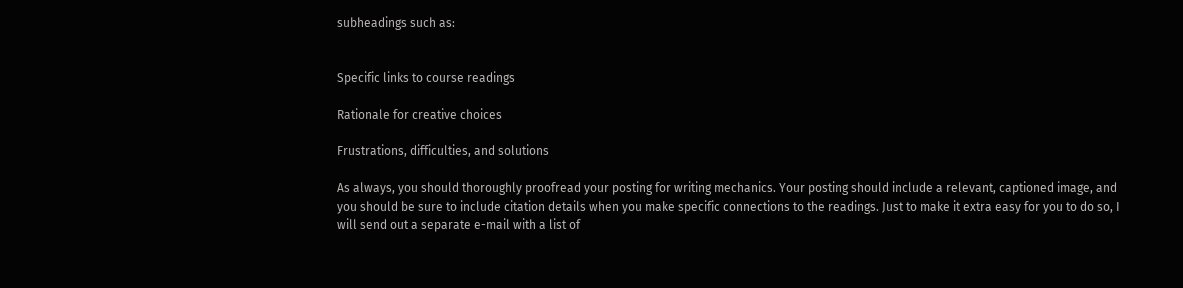subheadings such as:


Specific links to course readings

Rationale for creative choices

Frustrations, difficulties, and solutions

As always, you should thoroughly proofread your posting for writing mechanics. Your posting should include a relevant, captioned image, and you should be sure to include citation details when you make specific connections to the readings. Just to make it extra easy for you to do so, I will send out a separate e-mail with a list of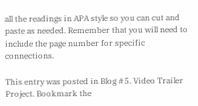all the readings in APA style so you can cut and paste as needed. Remember that you will need to include the page number for specific connections.

This entry was posted in Blog #5. Video Trailer Project. Bookmark the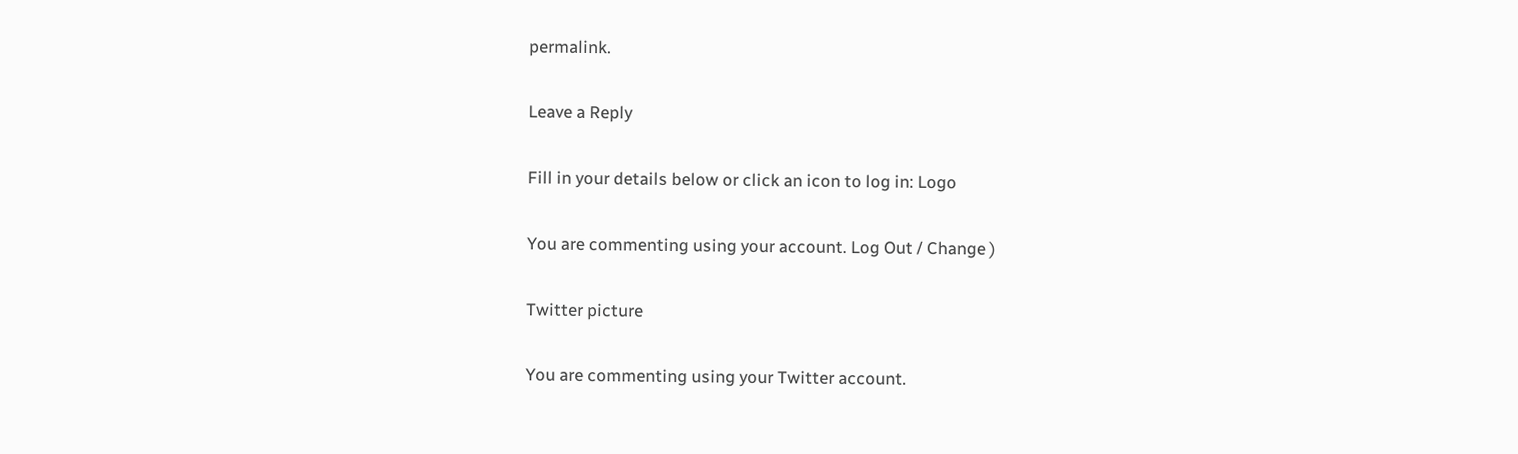permalink.

Leave a Reply

Fill in your details below or click an icon to log in: Logo

You are commenting using your account. Log Out / Change )

Twitter picture

You are commenting using your Twitter account.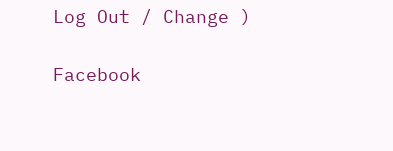Log Out / Change )

Facebook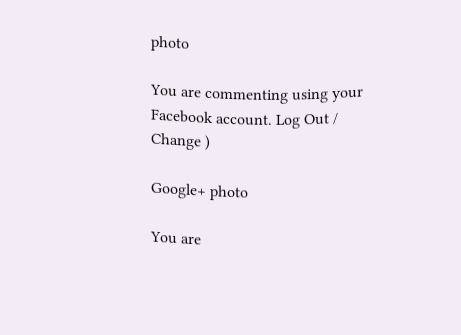photo

You are commenting using your Facebook account. Log Out / Change )

Google+ photo

You are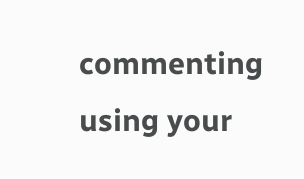commenting using your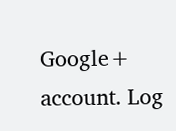Google+ account. Log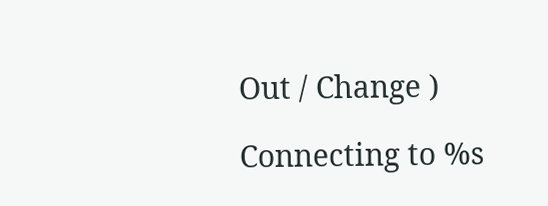Out / Change )

Connecting to %s